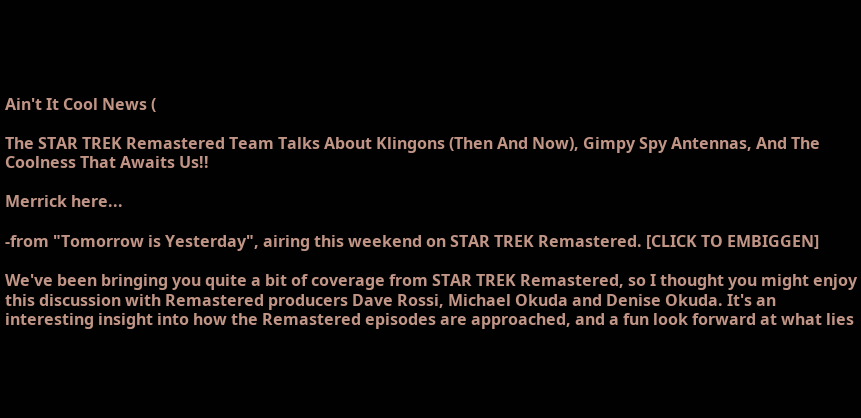Ain't It Cool News (

The STAR TREK Remastered Team Talks About Klingons (Then And Now), Gimpy Spy Antennas, And The Coolness That Awaits Us!!

Merrick here...

-from "Tomorrow is Yesterday", airing this weekend on STAR TREK Remastered. [CLICK TO EMBIGGEN]

We've been bringing you quite a bit of coverage from STAR TREK Remastered, so I thought you might enjoy this discussion with Remastered producers Dave Rossi, Michael Okuda and Denise Okuda. It's an interesting insight into how the Remastered episodes are approached, and a fun look forward at what lies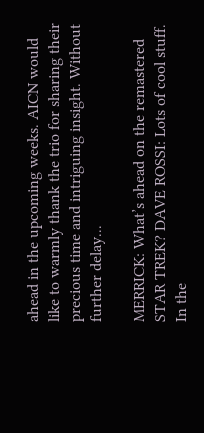ahead in the upcoming weeks. AICN would like to warmly thank the trio for sharing their precious time and intriguing insight. Without further delay...

MERRICK: What’s ahead on the remastered STAR TREK? DAVE ROSSI: Lots of cool stuff. In the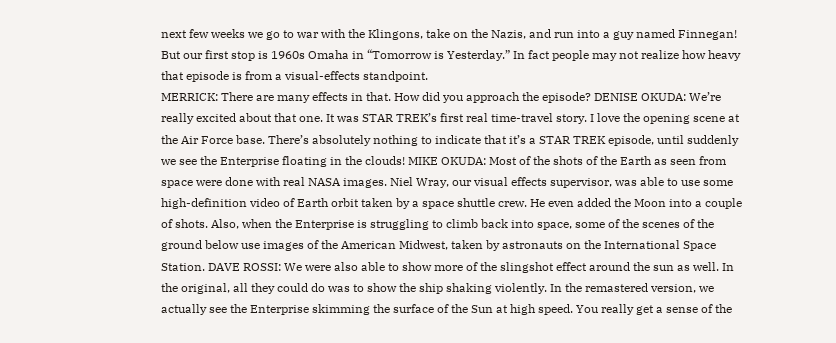next few weeks we go to war with the Klingons, take on the Nazis, and run into a guy named Finnegan! But our first stop is 1960s Omaha in “Tomorrow is Yesterday.” In fact people may not realize how heavy that episode is from a visual-effects standpoint.
MERRICK: There are many effects in that. How did you approach the episode? DENISE OKUDA: We’re really excited about that one. It was STAR TREK’s first real time-travel story. I love the opening scene at the Air Force base. There’s absolutely nothing to indicate that it’s a STAR TREK episode, until suddenly we see the Enterprise floating in the clouds! MIKE OKUDA: Most of the shots of the Earth as seen from space were done with real NASA images. Niel Wray, our visual effects supervisor, was able to use some high-definition video of Earth orbit taken by a space shuttle crew. He even added the Moon into a couple of shots. Also, when the Enterprise is struggling to climb back into space, some of the scenes of the ground below use images of the American Midwest, taken by astronauts on the International Space Station. DAVE ROSSI: We were also able to show more of the slingshot effect around the sun as well. In the original, all they could do was to show the ship shaking violently. In the remastered version, we actually see the Enterprise skimming the surface of the Sun at high speed. You really get a sense of the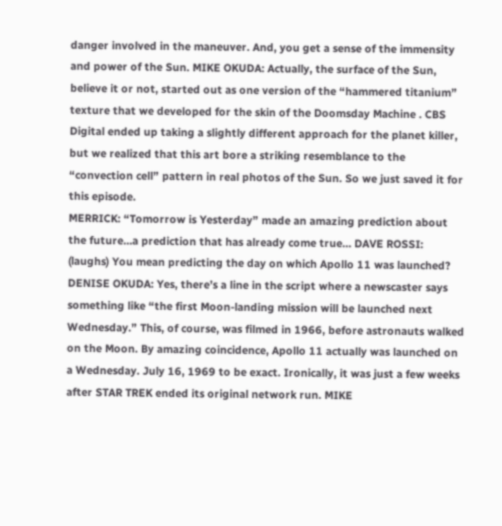danger involved in the maneuver. And, you get a sense of the immensity and power of the Sun. MIKE OKUDA: Actually, the surface of the Sun, believe it or not, started out as one version of the “hammered titanium” texture that we developed for the skin of the Doomsday Machine . CBS Digital ended up taking a slightly different approach for the planet killer, but we realized that this art bore a striking resemblance to the “convection cell” pattern in real photos of the Sun. So we just saved it for this episode.
MERRICK: “Tomorrow is Yesterday” made an amazing prediction about the future…a prediction that has already come true… DAVE ROSSI: (laughs) You mean predicting the day on which Apollo 11 was launched? DENISE OKUDA: Yes, there’s a line in the script where a newscaster says something like “the first Moon-landing mission will be launched next Wednesday.” This, of course, was filmed in 1966, before astronauts walked on the Moon. By amazing coincidence, Apollo 11 actually was launched on a Wednesday. July 16, 1969 to be exact. Ironically, it was just a few weeks after STAR TREK ended its original network run. MIKE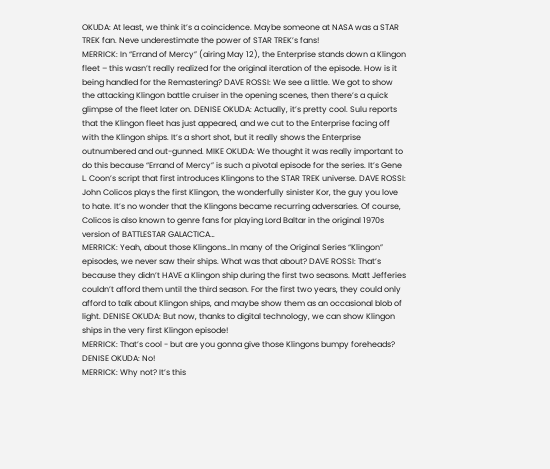OKUDA: At least, we think it’s a coincidence. Maybe someone at NASA was a STAR TREK fan. Neve underestimate the power of STAR TREK’s fans!
MERRICK: In “Errand of Mercy” (airing May 12), the Enterprise stands down a Klingon fleet – this wasn’t really realized for the original iteration of the episode. How is it being handled for the Remastering? DAVE ROSSI: We see a little. We got to show the attacking Klingon battle cruiser in the opening scenes, then there’s a quick glimpse of the fleet later on. DENISE OKUDA: Actually, it’s pretty cool. Sulu reports that the Klingon fleet has just appeared, and we cut to the Enterprise facing off with the Klingon ships. It’s a short shot, but it really shows the Enterprise outnumbered and out-gunned. MIKE OKUDA: We thought it was really important to do this because “Errand of Mercy” is such a pivotal episode for the series. It’s Gene L. Coon’s script that first introduces Klingons to the STAR TREK universe. DAVE ROSSI: John Colicos plays the first Klingon, the wonderfully sinister Kor, the guy you love to hate. It’s no wonder that the Klingons became recurring adversaries. Of course, Colicos is also known to genre fans for playing Lord Baltar in the original 1970s version of BATTLESTAR GALACTICA…
MERRICK: Yeah, about those Klingons…In many of the Original Series “Klingon” episodes, we never saw their ships. What was that about? DAVE ROSSI: That’s because they didn’t HAVE a Klingon ship during the first two seasons. Matt Jefferies couldn’t afford them until the third season. For the first two years, they could only afford to talk about Klingon ships, and maybe show them as an occasional blob of light. DENISE OKUDA: But now, thanks to digital technology, we can show Klingon ships in the very first Klingon episode!
MERRICK: That’s cool - but are you gonna give those Klingons bumpy foreheads? DENISE OKUDA: No!
MERRICK: Why not? It’s this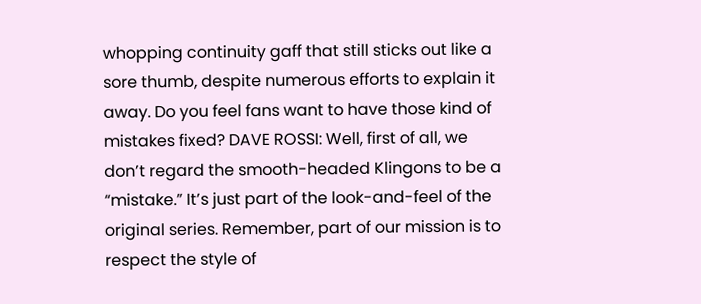whopping continuity gaff that still sticks out like a sore thumb, despite numerous efforts to explain it away. Do you feel fans want to have those kind of mistakes fixed? DAVE ROSSI: Well, first of all, we don’t regard the smooth-headed Klingons to be a “mistake.” It’s just part of the look-and-feel of the original series. Remember, part of our mission is to respect the style of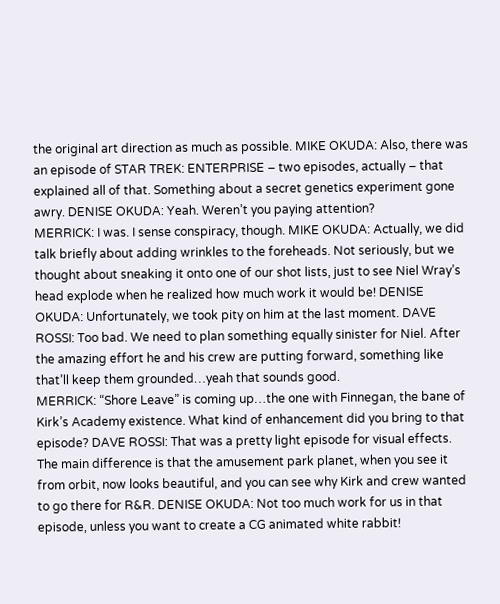the original art direction as much as possible. MIKE OKUDA: Also, there was an episode of STAR TREK: ENTERPRISE – two episodes, actually – that explained all of that. Something about a secret genetics experiment gone awry. DENISE OKUDA: Yeah. Weren’t you paying attention?
MERRICK: I was. I sense conspiracy, though. MIKE OKUDA: Actually, we did talk briefly about adding wrinkles to the foreheads. Not seriously, but we thought about sneaking it onto one of our shot lists, just to see Niel Wray’s head explode when he realized how much work it would be! DENISE OKUDA: Unfortunately, we took pity on him at the last moment. DAVE ROSSI: Too bad. We need to plan something equally sinister for Niel. After the amazing effort he and his crew are putting forward, something like that’ll keep them grounded…yeah that sounds good.
MERRICK: “Shore Leave” is coming up…the one with Finnegan, the bane of Kirk’s Academy existence. What kind of enhancement did you bring to that episode? DAVE ROSSI: That was a pretty light episode for visual effects. The main difference is that the amusement park planet, when you see it from orbit, now looks beautiful, and you can see why Kirk and crew wanted to go there for R&R. DENISE OKUDA: Not too much work for us in that episode, unless you want to create a CG animated white rabbit!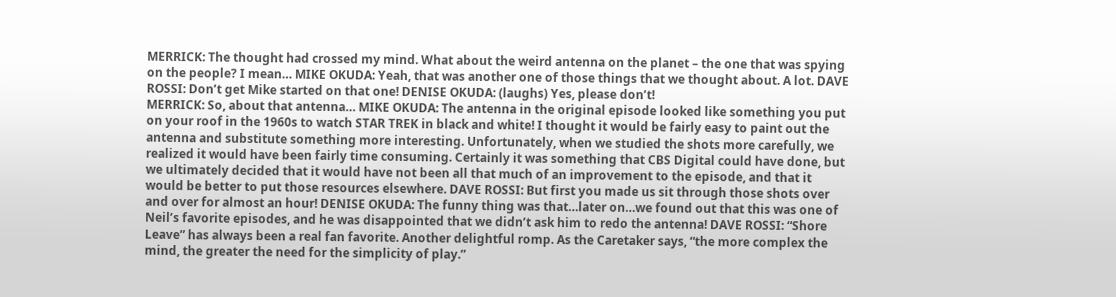MERRICK: The thought had crossed my mind. What about the weird antenna on the planet – the one that was spying on the people? I mean… MIKE OKUDA: Yeah, that was another one of those things that we thought about. A lot. DAVE ROSSI: Don’t get Mike started on that one! DENISE OKUDA: (laughs) Yes, please don’t!
MERRICK: So, about that antenna… MIKE OKUDA: The antenna in the original episode looked like something you put on your roof in the 1960s to watch STAR TREK in black and white! I thought it would be fairly easy to paint out the antenna and substitute something more interesting. Unfortunately, when we studied the shots more carefully, we realized it would have been fairly time consuming. Certainly it was something that CBS Digital could have done, but we ultimately decided that it would have not been all that much of an improvement to the episode, and that it would be better to put those resources elsewhere. DAVE ROSSI: But first you made us sit through those shots over and over for almost an hour! DENISE OKUDA: The funny thing was that…later on…we found out that this was one of Neil’s favorite episodes, and he was disappointed that we didn’t ask him to redo the antenna! DAVE ROSSI: “Shore Leave” has always been a real fan favorite. Another delightful romp. As the Caretaker says, “the more complex the mind, the greater the need for the simplicity of play.”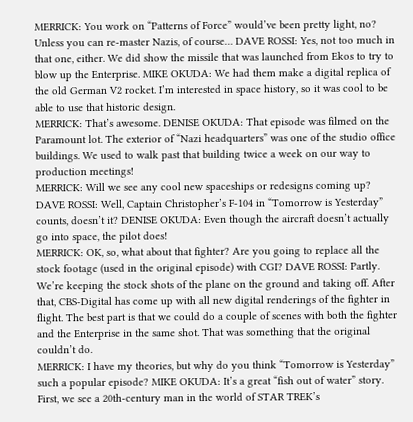MERRICK: You work on “Patterns of Force” would’ve been pretty light, no? Unless you can re-master Nazis, of course… DAVE ROSSI: Yes, not too much in that one, either. We did show the missile that was launched from Ekos to try to blow up the Enterprise. MIKE OKUDA: We had them make a digital replica of the old German V2 rocket. I’m interested in space history, so it was cool to be able to use that historic design.
MERRICK: That’s awesome. DENISE OKUDA: That episode was filmed on the Paramount lot. The exterior of “Nazi headquarters” was one of the studio office buildings. We used to walk past that building twice a week on our way to production meetings!
MERRICK: Will we see any cool new spaceships or redesigns coming up? DAVE ROSSI: Well, Captain Christopher’s F-104 in “Tomorrow is Yesterday” counts, doesn’t it? DENISE OKUDA: Even though the aircraft doesn’t actually go into space, the pilot does!
MERRICK: OK, so, what about that fighter? Are you going to replace all the stock footage (used in the original episode) with CGI? DAVE ROSSI: Partly. We’re keeping the stock shots of the plane on the ground and taking off. After that, CBS-Digital has come up with all new digital renderings of the fighter in flight. The best part is that we could do a couple of scenes with both the fighter and the Enterprise in the same shot. That was something that the original couldn’t do.
MERRICK: I have my theories, but why do you think “Tomorrow is Yesterday” such a popular episode? MIKE OKUDA: It’s a great “fish out of water” story. First, we see a 20th-century man in the world of STAR TREK’s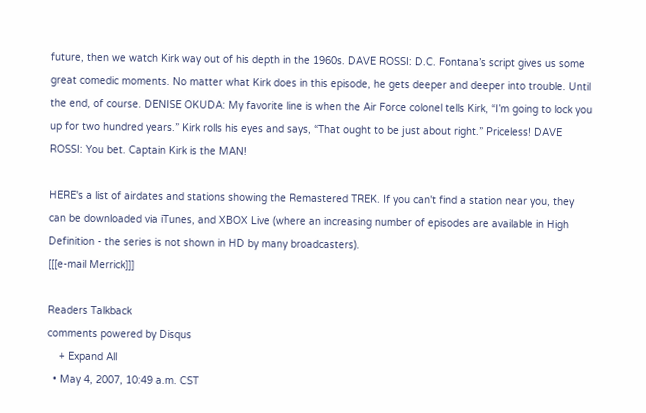future, then we watch Kirk way out of his depth in the 1960s. DAVE ROSSI: D.C. Fontana’s script gives us some great comedic moments. No matter what Kirk does in this episode, he gets deeper and deeper into trouble. Until the end, of course. DENISE OKUDA: My favorite line is when the Air Force colonel tells Kirk, “I’m going to lock you up for two hundred years.” Kirk rolls his eyes and says, “That ought to be just about right.” Priceless! DAVE ROSSI: You bet. Captain Kirk is the MAN!

HERE's a list of airdates and stations showing the Remastered TREK. If you can't find a station near you, they can be downloaded via iTunes, and XBOX Live (where an increasing number of episodes are available in High Definition - the series is not shown in HD by many broadcasters).
[[[e-mail Merrick]]]

Readers Talkback
comments powered by Disqus
    + Expand All
  • May 4, 2007, 10:49 a.m. CST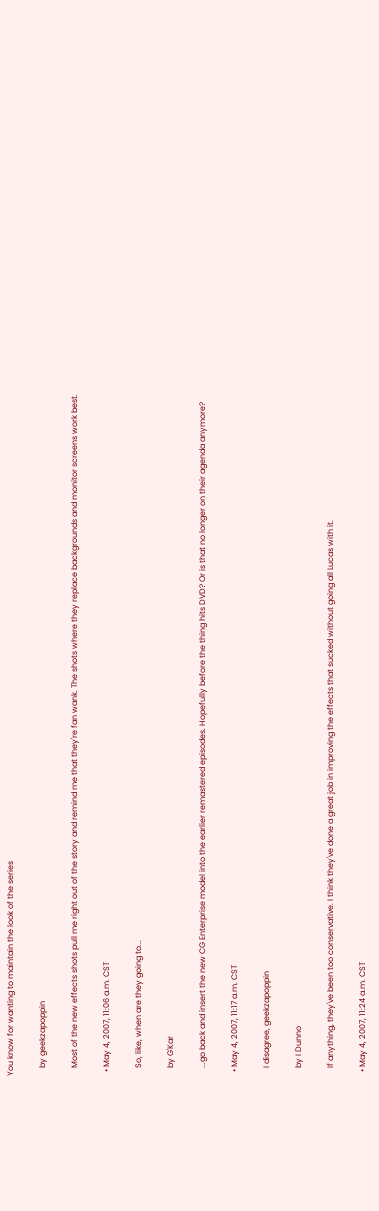You know for wanting to maintain the look of the series

    by geekzapoppin

    Most of the new effects shots pull me right out of the story and remind me that they're fan wank. The shots where they replace backgrounds and monitor screens work best.

  • May 4, 2007, 11:06 a.m. CST

    So, like, when are they going to...

    by G'Kar

    ...go back and insert the new CG Enterprise model into the earlier remastered episodes. Hopefully before the thing hits DVD? Or is that no longer on their agenda anymore?

  • May 4, 2007, 11:17 a.m. CST

    I disagree, geekzapoppin

    by I Dunno

    If anything, they've been too conservative. I think they've done a great job in improving the effects that sucked without going all Lucas with it.

  • May 4, 2007, 11:24 a.m. CST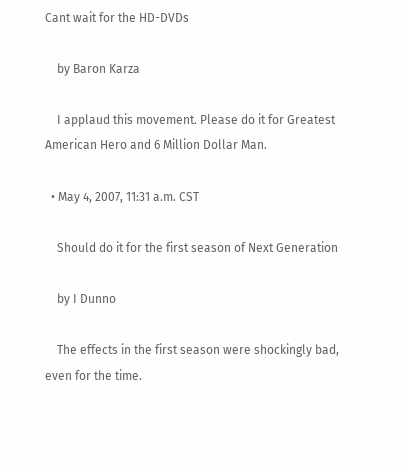Cant wait for the HD-DVDs

    by Baron Karza

    I applaud this movement. Please do it for Greatest American Hero and 6 Million Dollar Man.

  • May 4, 2007, 11:31 a.m. CST

    Should do it for the first season of Next Generation

    by I Dunno

    The effects in the first season were shockingly bad, even for the time.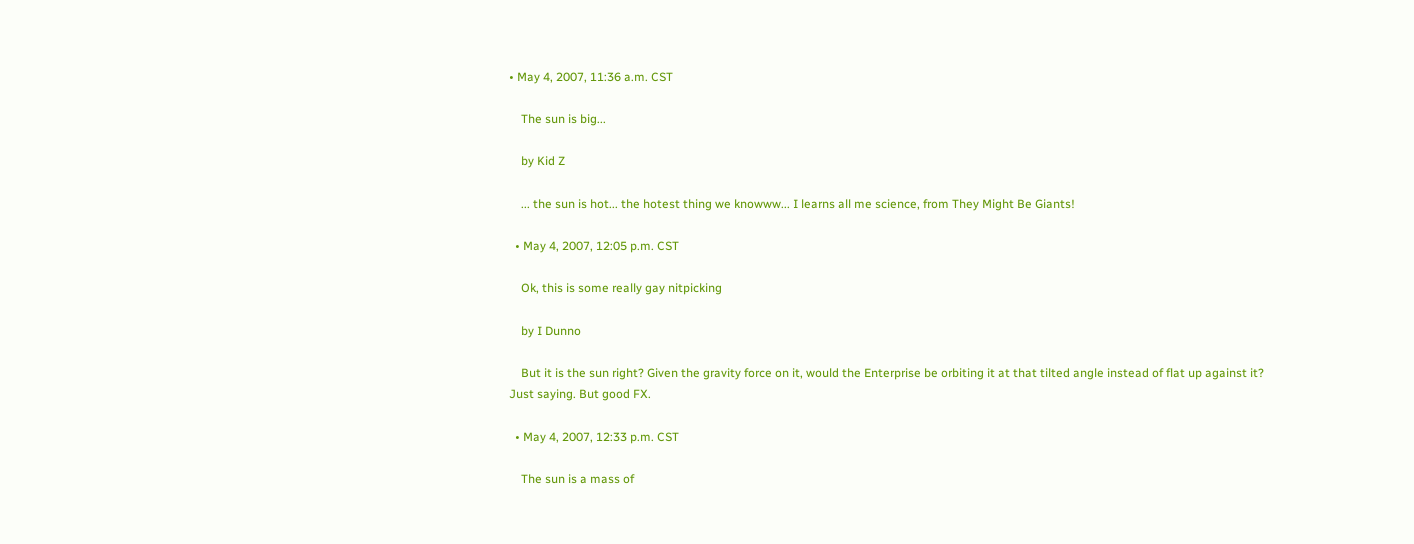• May 4, 2007, 11:36 a.m. CST

    The sun is big...

    by Kid Z

    ... the sun is hot... the hotest thing we knowww... I learns all me science, from They Might Be Giants!

  • May 4, 2007, 12:05 p.m. CST

    Ok, this is some really gay nitpicking

    by I Dunno

    But it is the sun right? Given the gravity force on it, would the Enterprise be orbiting it at that tilted angle instead of flat up against it? Just saying. But good FX.

  • May 4, 2007, 12:33 p.m. CST

    The sun is a mass of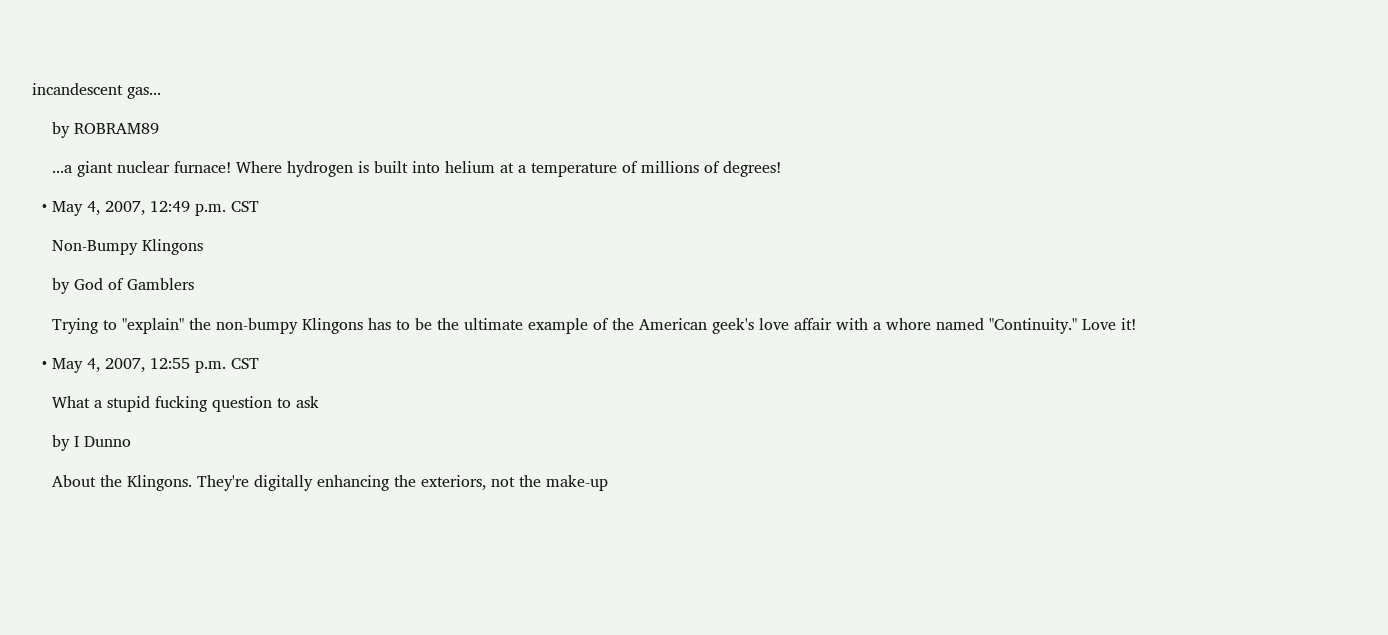incandescent gas...

    by ROBRAM89

    ...a giant nuclear furnace! Where hydrogen is built into helium at a temperature of millions of degrees!

  • May 4, 2007, 12:49 p.m. CST

    Non-Bumpy Klingons

    by God of Gamblers

    Trying to "explain" the non-bumpy Klingons has to be the ultimate example of the American geek's love affair with a whore named "Continuity." Love it!

  • May 4, 2007, 12:55 p.m. CST

    What a stupid fucking question to ask

    by I Dunno

    About the Klingons. They're digitally enhancing the exteriors, not the make-up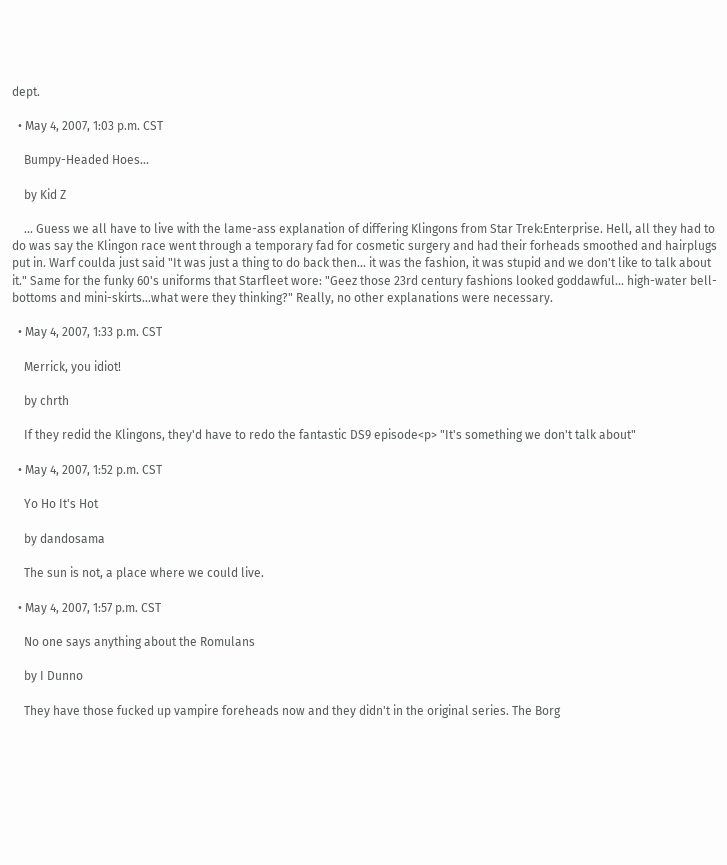dept.

  • May 4, 2007, 1:03 p.m. CST

    Bumpy-Headed Hoes...

    by Kid Z

    ... Guess we all have to live with the lame-ass explanation of differing Klingons from Star Trek:Enterprise. Hell, all they had to do was say the Klingon race went through a temporary fad for cosmetic surgery and had their forheads smoothed and hairplugs put in. Warf coulda just said "It was just a thing to do back then... it was the fashion, it was stupid and we don't like to talk about it." Same for the funky 60's uniforms that Starfleet wore: "Geez those 23rd century fashions looked goddawful... high-water bell-bottoms and mini-skirts...what were they thinking?" Really, no other explanations were necessary.

  • May 4, 2007, 1:33 p.m. CST

    Merrick, you idiot!

    by chrth

    If they redid the Klingons, they'd have to redo the fantastic DS9 episode<p> "It's something we don't talk about"

  • May 4, 2007, 1:52 p.m. CST

    Yo Ho It's Hot

    by dandosama

    The sun is not, a place where we could live.

  • May 4, 2007, 1:57 p.m. CST

    No one says anything about the Romulans

    by I Dunno

    They have those fucked up vampire foreheads now and they didn't in the original series. The Borg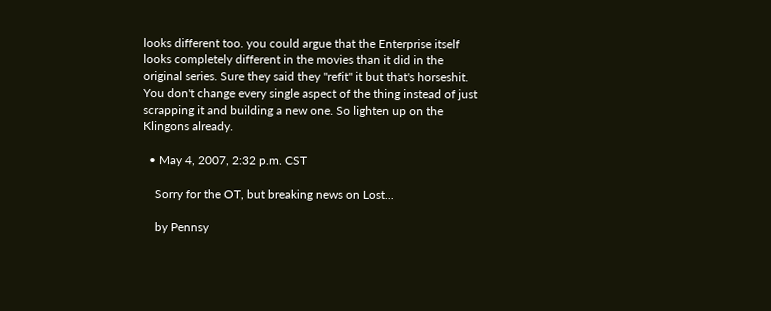looks different too. you could argue that the Enterprise itself looks completely different in the movies than it did in the original series. Sure they said they "refit" it but that's horseshit. You don't change every single aspect of the thing instead of just scrapping it and building a new one. So lighten up on the Klingons already.

  • May 4, 2007, 2:32 p.m. CST

    Sorry for the OT, but breaking news on Lost...

    by Pennsy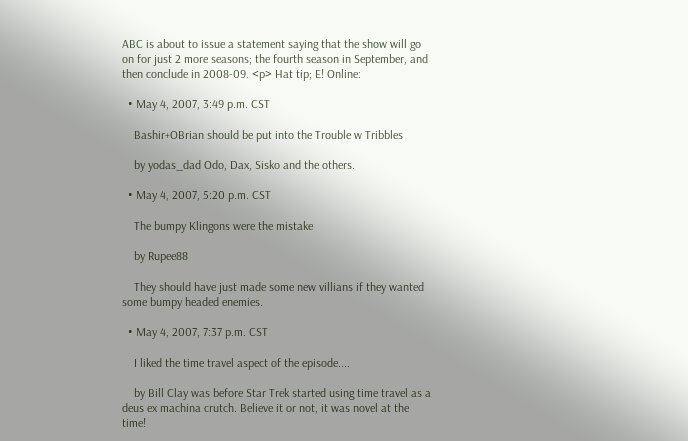ABC is about to issue a statement saying that the show will go on for just 2 more seasons; the fourth season in September, and then conclude in 2008-09. <p> Hat tip; E! Online:

  • May 4, 2007, 3:49 p.m. CST

    Bashir+OBrian should be put into the Trouble w Tribbles

    by yodas_dad Odo, Dax, Sisko and the others.

  • May 4, 2007, 5:20 p.m. CST

    The bumpy Klingons were the mistake

    by Rupee88

    They should have just made some new villians if they wanted some bumpy headed enemies.

  • May 4, 2007, 7:37 p.m. CST

    I liked the time travel aspect of the episode....

    by Bill Clay was before Star Trek started using time travel as a deus ex machina crutch. Believe it or not, it was novel at the time!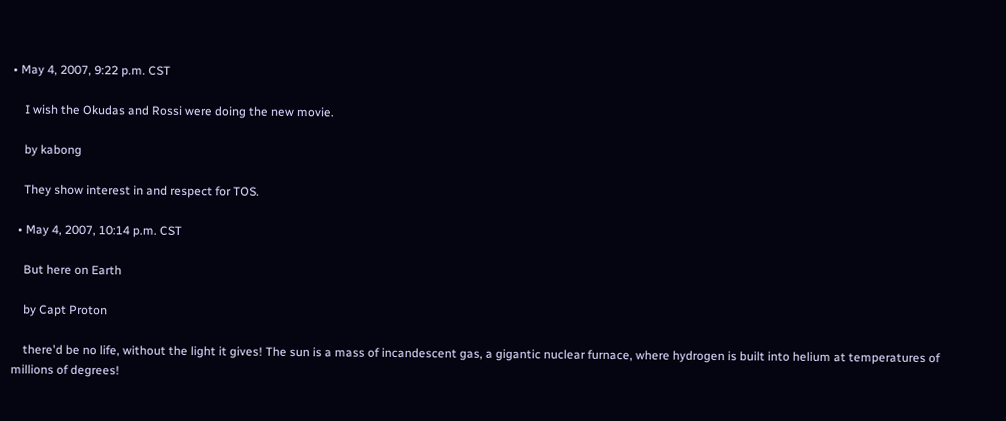• May 4, 2007, 9:22 p.m. CST

    I wish the Okudas and Rossi were doing the new movie.

    by kabong

    They show interest in and respect for TOS.

  • May 4, 2007, 10:14 p.m. CST

    But here on Earth

    by Capt Proton

    there'd be no life, without the light it gives! The sun is a mass of incandescent gas, a gigantic nuclear furnace, where hydrogen is built into helium at temperatures of millions of degrees!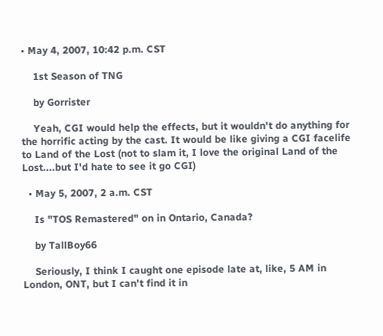• May 4, 2007, 10:42 p.m. CST

    1st Season of TNG

    by Gorrister

    Yeah, CGI would help the effects, but it wouldn't do anything for the horrific acting by the cast. It would be like giving a CGI facelife to Land of the Lost (not to slam it, I love the original Land of the Lost....but I'd hate to see it go CGI)

  • May 5, 2007, 2 a.m. CST

    Is "TOS Remastered" on in Ontario, Canada?

    by TallBoy66

    Seriously, I think I caught one episode late at, like, 5 AM in London, ONT, but I can't find it in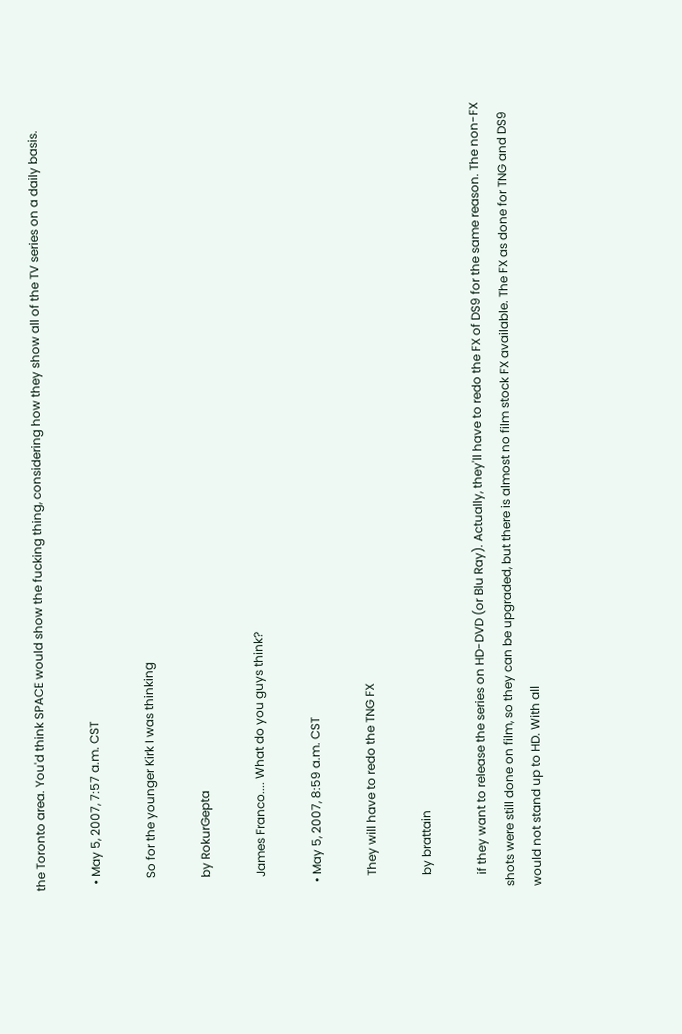the Toronto area. You'd think SPACE would show the fucking thing, considering how they show all of the TV series on a daily basis.

  • May 5, 2007, 7:57 a.m. CST

    So for the younger Kirk I was thinking

    by RokurGepta

    James Franco.... What do you guys think?

  • May 5, 2007, 8:59 a.m. CST

    They will have to redo the TNG FX

    by brattain

    if they want to release the series on HD-DVD (or Blu Ray). Actually, they'll have to redo the FX of DS9 for the same reason. The non-FX shots were still done on film, so they can be upgraded, but there is almost no film stock FX available. The FX as done for TNG and DS9 would not stand up to HD. With all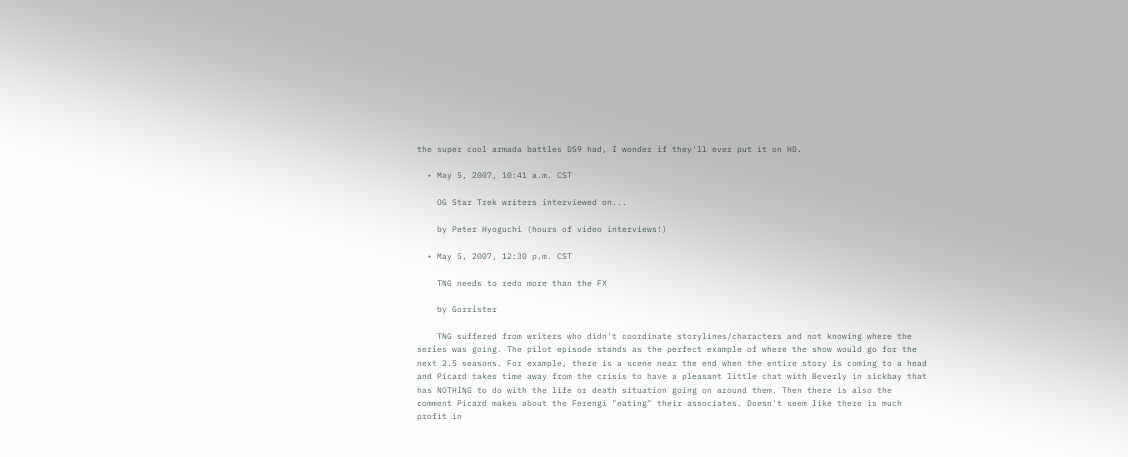the super cool armada battles DS9 had, I wonder if they'll ever put it on HD.

  • May 5, 2007, 10:41 a.m. CST

    OG Star Trek writers interviewed on...

    by Peter Hyoguchi (hours of video interviews!)

  • May 5, 2007, 12:30 p.m. CST

    TNG needs to redo more than the FX

    by Gorrister

    TNG suffered from writers who didn't coordinate storylines/characters and not knowing where the series was going. The pilot episode stands as the perfect example of where the show would go for the next 2.5 seasons. For example, there is a scene near the end when the entire story is coming to a head and Picard takes time away from the crisis to have a pleasant little chat with Beverly in sickbay that has NOTHING to do with the life or death situation going on around them. Then there is also the comment Picard makes about the Ferengi "eating" their associates. Doesn't seem like there is much profit in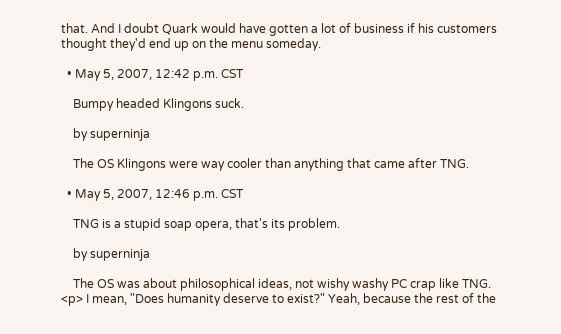that. And I doubt Quark would have gotten a lot of business if his customers thought they'd end up on the menu someday.

  • May 5, 2007, 12:42 p.m. CST

    Bumpy headed Klingons suck.

    by superninja

    The OS Klingons were way cooler than anything that came after TNG.

  • May 5, 2007, 12:46 p.m. CST

    TNG is a stupid soap opera, that's its problem.

    by superninja

    The OS was about philosophical ideas, not wishy washy PC crap like TNG. <p> I mean, "Does humanity deserve to exist?" Yeah, because the rest of the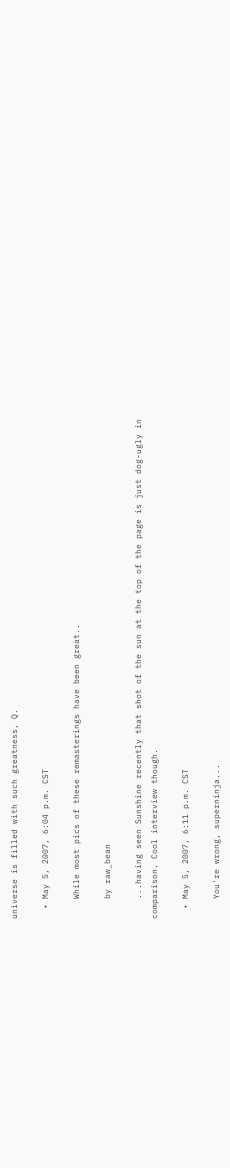universe is filled with such greatness, Q.

  • May 5, 2007, 6:04 p.m. CST

    While most pics of these remasterings have been great..

    by raw_bean

    ...having seen Sunshine recently that shot of the sun at the top of the page is just dog-ugly in comparison. Cool interview though.

  • May 5, 2007, 6:11 p.m. CST

    You're wrong, superninja...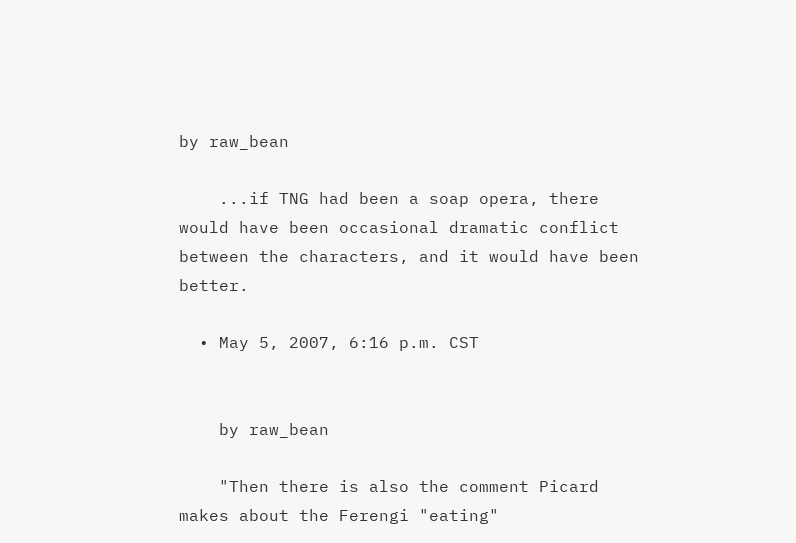by raw_bean

    ...if TNG had been a soap opera, there would have been occasional dramatic conflict between the characters, and it would have been better.

  • May 5, 2007, 6:16 p.m. CST


    by raw_bean

    "Then there is also the comment Picard makes about the Ferengi "eating"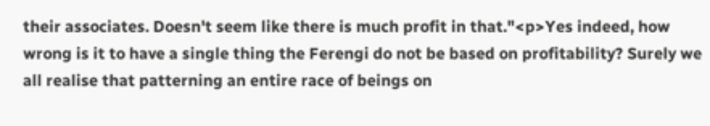their associates. Doesn't seem like there is much profit in that."<p>Yes indeed, how wrong is it to have a single thing the Ferengi do not be based on profitability? Surely we all realise that patterning an entire race of beings on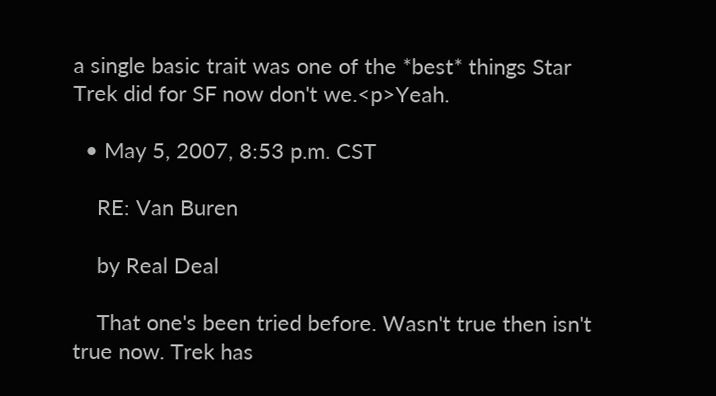a single basic trait was one of the *best* things Star Trek did for SF now don't we.<p>Yeah.

  • May 5, 2007, 8:53 p.m. CST

    RE: Van Buren

    by Real Deal

    That one's been tried before. Wasn't true then isn't true now. Trek has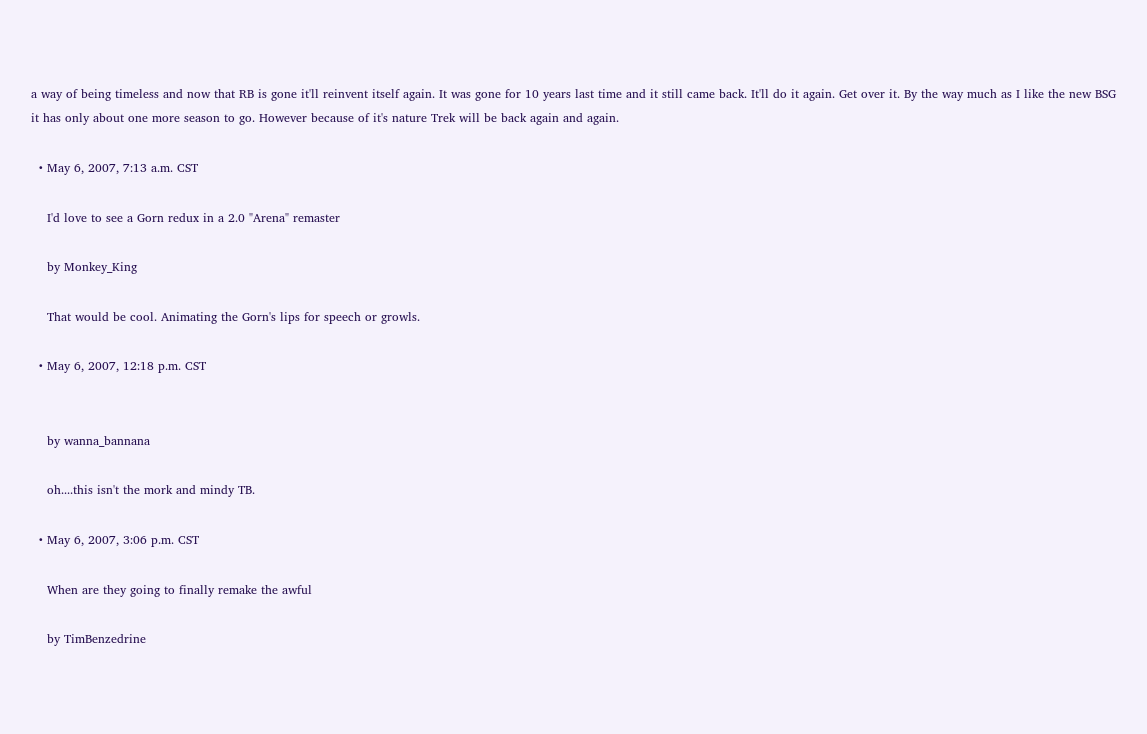a way of being timeless and now that RB is gone it'll reinvent itself again. It was gone for 10 years last time and it still came back. It'll do it again. Get over it. By the way much as I like the new BSG it has only about one more season to go. However because of it's nature Trek will be back again and again.

  • May 6, 2007, 7:13 a.m. CST

    I'd love to see a Gorn redux in a 2.0 "Arena" remaster

    by Monkey_King

    That would be cool. Animating the Gorn's lips for speech or growls.

  • May 6, 2007, 12:18 p.m. CST


    by wanna_bannana

    oh....this isn't the mork and mindy TB.

  • May 6, 2007, 3:06 p.m. CST

    When are they going to finally remake the awful

    by TimBenzedrine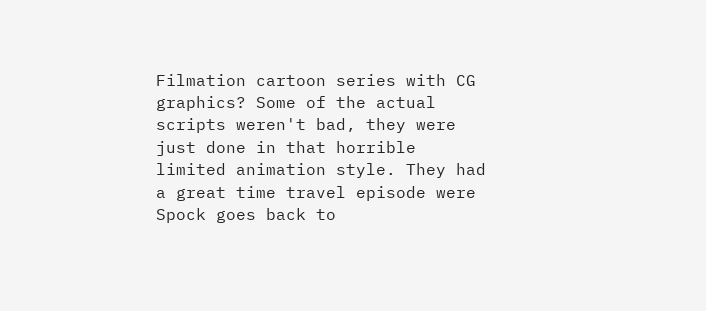Filmation cartoon series with CG graphics? Some of the actual scripts weren't bad, they were just done in that horrible limited animation style. They had a great time travel episode were Spock goes back to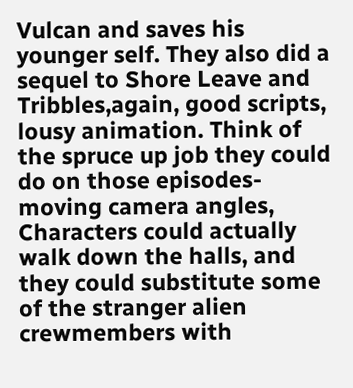Vulcan and saves his younger self. They also did a sequel to Shore Leave and Tribbles,again, good scripts, lousy animation. Think of the spruce up job they could do on those episodes- moving camera angles, Characters could actually walk down the halls, and they could substitute some of the stranger alien crewmembers with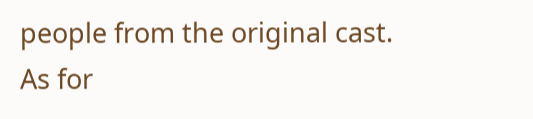people from the original cast. As for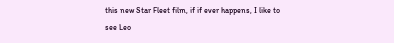this new Star Fleet film, if if ever happens, I like to see Leo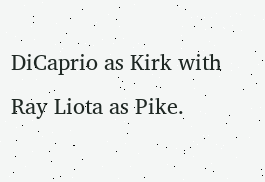DiCaprio as Kirk with Ray Liota as Pike.